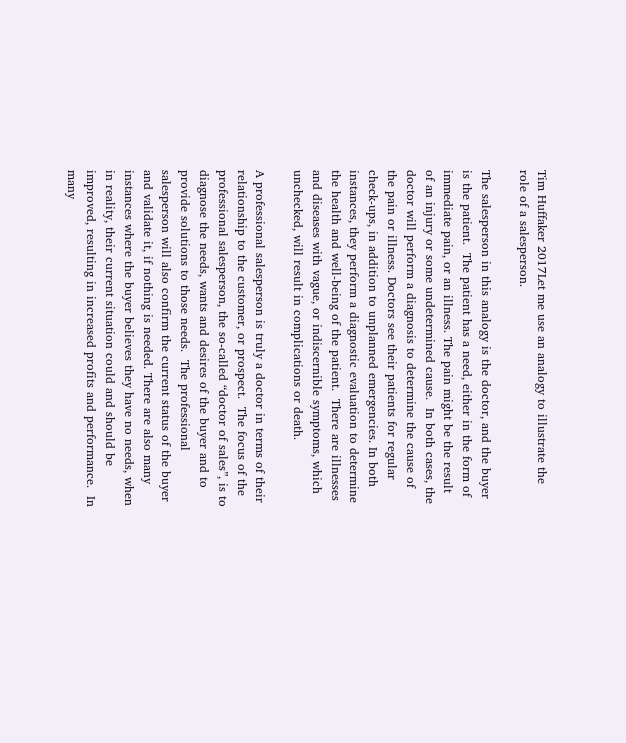Tim Huffaker 2017Let me use an analogy to illustrate the role of a salesperson.

The salesperson in this analogy is the doctor, and the buyer is the patient.  The patient has a need, either in the form of immediate pain, or an illness. The pain might be the result of an injury or some undetermined cause.  In both cases, the doctor will perform a diagnosis to determine the cause of the pain or illness. Doctors see their patients for regular check-ups, in addition to unplanned emergencies. In both instances, they perform a diagnostic evaluation to determine the health and well-being of the patient.  There are illnesses and diseases with vague, or indiscernible symptoms, which unchecked, will result in complications or death.

A professional salesperson is truly a doctor in terms of their relationship to the customer, or prospect.  The focus of the professional salesperson, the so-called “doctor of sales”, is to diagnose the needs, wants and desires of the buyer and to provide solutions to those needs.  The professional salesperson will also confirm the current status of the buyer and validate it, if nothing is needed. There are also many instances where the buyer believes they have no needs, when in reality, their current situation could and should be improved, resulting in increased profits and performance.  In many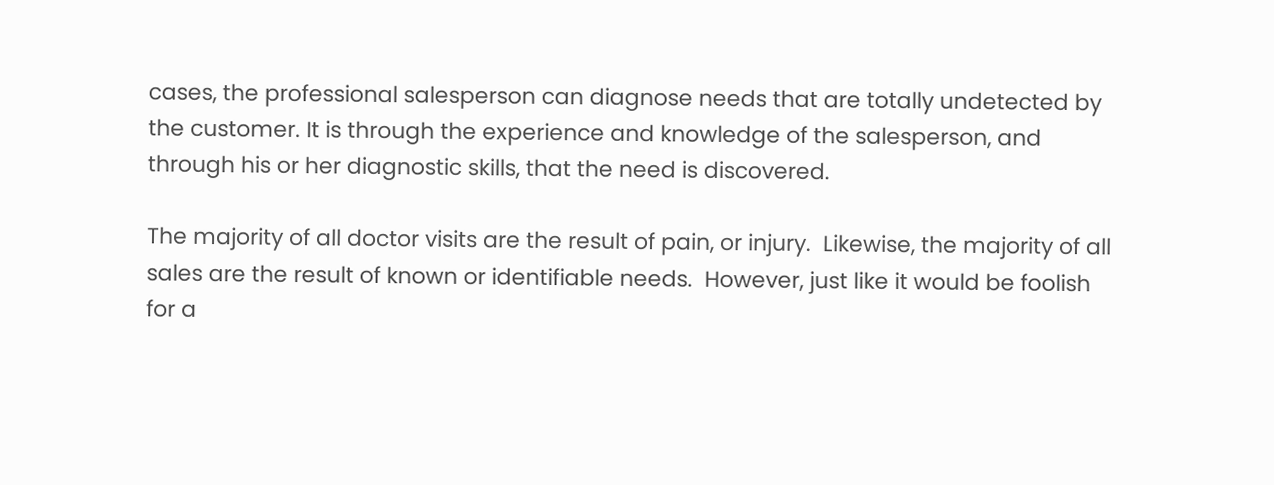cases, the professional salesperson can diagnose needs that are totally undetected by the customer. It is through the experience and knowledge of the salesperson, and through his or her diagnostic skills, that the need is discovered.

The majority of all doctor visits are the result of pain, or injury.  Likewise, the majority of all sales are the result of known or identifiable needs.  However, just like it would be foolish for a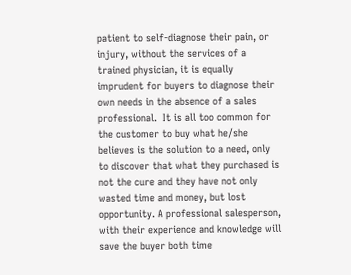patient to self-diagnose their pain, or injury, without the services of a trained physician, it is equally imprudent for buyers to diagnose their own needs in the absence of a sales professional.  It is all too common for the customer to buy what he/she believes is the solution to a need, only to discover that what they purchased is not the cure and they have not only wasted time and money, but lost opportunity. A professional salesperson, with their experience and knowledge will save the buyer both time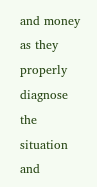and money as they properly diagnose the situation and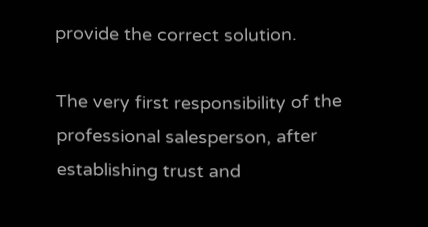provide the correct solution.

The very first responsibility of the professional salesperson, after establishing trust and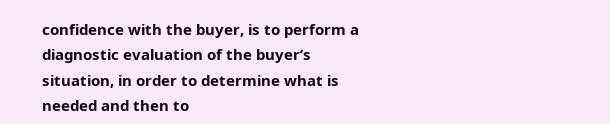confidence with the buyer, is to perform a diagnostic evaluation of the buyer’s situation, in order to determine what is needed and then to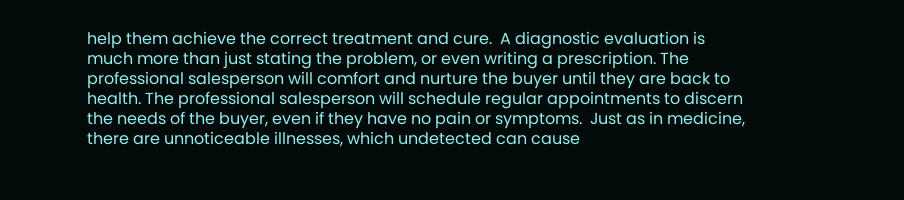help them achieve the correct treatment and cure.  A diagnostic evaluation is much more than just stating the problem, or even writing a prescription. The professional salesperson will comfort and nurture the buyer until they are back to health. The professional salesperson will schedule regular appointments to discern the needs of the buyer, even if they have no pain or symptoms.  Just as in medicine, there are unnoticeable illnesses, which undetected can cause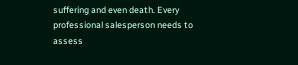suffering and even death. Every professional salesperson needs to assess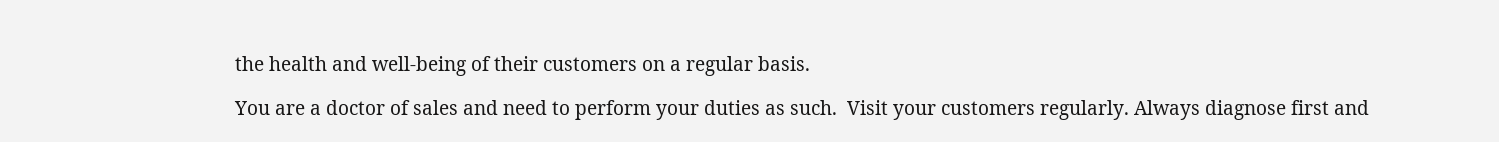the health and well-being of their customers on a regular basis.

You are a doctor of sales and need to perform your duties as such.  Visit your customers regularly. Always diagnose first and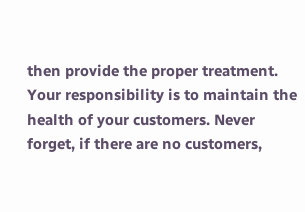then provide the proper treatment.  Your responsibility is to maintain the health of your customers. Never forget, if there are no customers,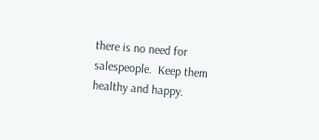there is no need for salespeople.  Keep them healthy and happy.